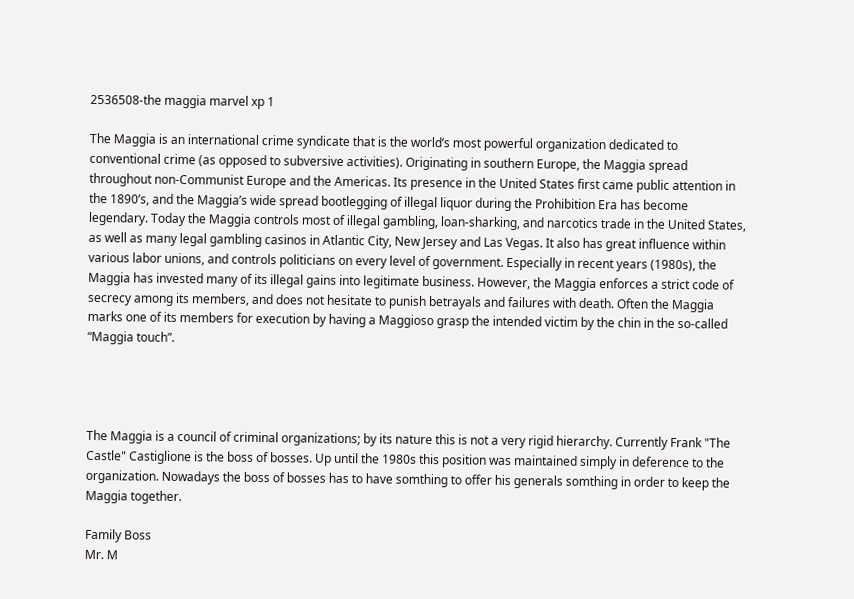2536508-the maggia marvel xp 1

The Maggia is an international crime syndicate that is the world’s most powerful organization dedicated to conventional crime (as opposed to subversive activities). Originating in southern Europe, the Maggia spread throughout non-Communist Europe and the Americas. Its presence in the United States first came public attention in the 1890’s, and the Maggia’s wide spread bootlegging of illegal liquor during the Prohibition Era has become legendary. Today the Maggia controls most of illegal gambling, loan-sharking, and narcotics trade in the United States, as well as many legal gambling casinos in Atlantic City, New Jersey and Las Vegas. It also has great influence within various labor unions, and controls politicians on every level of government. Especially in recent years (1980s), the Maggia has invested many of its illegal gains into legitimate business. However, the Maggia enforces a strict code of secrecy among its members, and does not hesitate to punish betrayals and failures with death. Often the Maggia marks one of its members for execution by having a Maggioso grasp the intended victim by the chin in the so-called “Maggia touch”.




The Maggia is a council of criminal organizations; by its nature this is not a very rigid hierarchy. Currently Frank "The Castle" Castiglione is the boss of bosses. Up until the 1980s this position was maintained simply in deference to the organization. Nowadays the boss of bosses has to have somthing to offer his generals somthing in order to keep the Maggia together.

Family Boss
Mr. M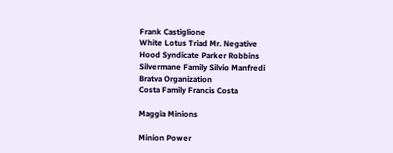Frank Castiglione
White Lotus Triad Mr. Negative
Hood Syndicate Parker Robbins
Silvermane Family Silvio Manfredi
Bratva Organization
Costa Family Francis Costa

Maggia Minions

Minion Power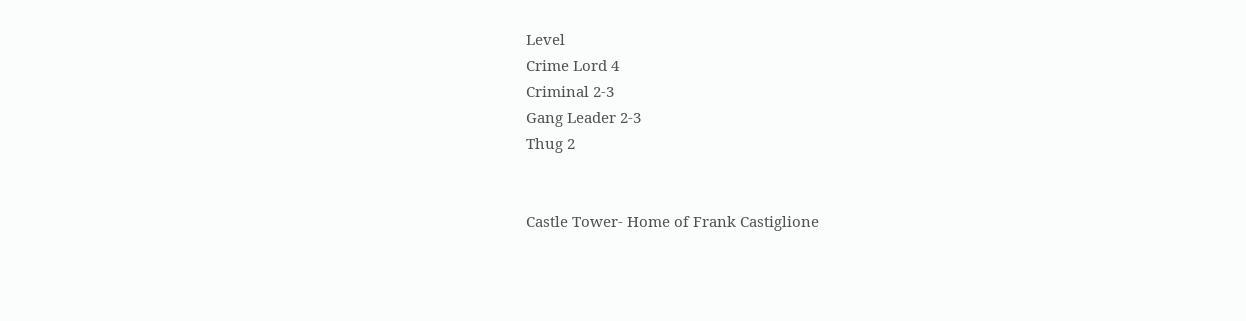Level
Crime Lord 4
Criminal 2-3
Gang Leader 2-3
Thug 2


Castle Tower- Home of Frank Castiglione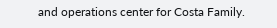and operations center for Costa Family.